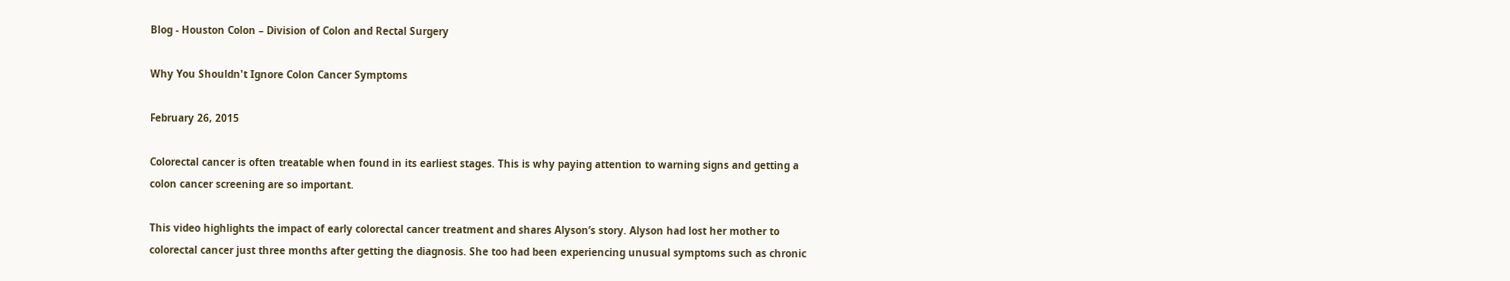Blog - Houston Colon – Division of Colon and Rectal Surgery

Why You Shouldn't Ignore Colon Cancer Symptoms

February 26, 2015

Colorectal cancer is often treatable when found in its earliest stages. This is why paying attention to warning signs and getting a colon cancer screening are so important.

This video highlights the impact of early colorectal cancer treatment and shares Alyson’s story. Alyson had lost her mother to colorectal cancer just three months after getting the diagnosis. She too had been experiencing unusual symptoms such as chronic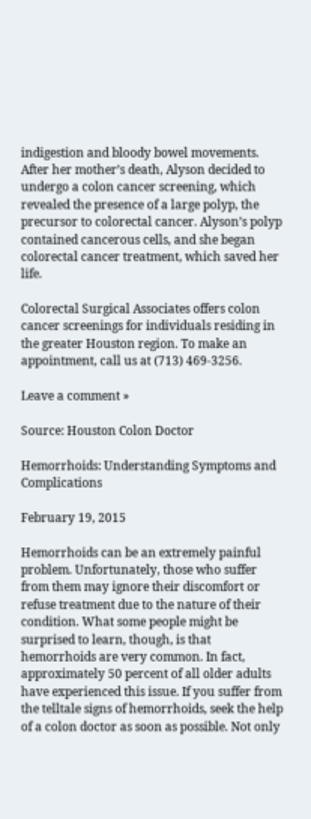indigestion and bloody bowel movements. After her mother’s death, Alyson decided to undergo a colon cancer screening, which revealed the presence of a large polyp, the precursor to colorectal cancer. Alyson’s polyp contained cancerous cells, and she began colorectal cancer treatment, which saved her life.

Colorectal Surgical Associates offers colon cancer screenings for individuals residing in the greater Houston region. To make an appointment, call us at (713) 469-3256.

Leave a comment »

Source: Houston Colon Doctor

Hemorrhoids: Understanding Symptoms and Complications

February 19, 2015

Hemorrhoids can be an extremely painful problem. Unfortunately, those who suffer from them may ignore their discomfort or refuse treatment due to the nature of their condition. What some people might be surprised to learn, though, is that hemorrhoids are very common. In fact, approximately 50 percent of all older adults have experienced this issue. If you suffer from the telltale signs of hemorrhoids, seek the help of a colon doctor as soon as possible. Not only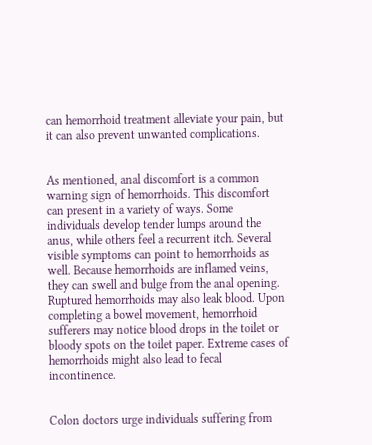can hemorrhoid treatment alleviate your pain, but it can also prevent unwanted complications.


As mentioned, anal discomfort is a common warning sign of hemorrhoids. This discomfort can present in a variety of ways. Some individuals develop tender lumps around the anus, while others feel a recurrent itch. Several visible symptoms can point to hemorrhoids as well. Because hemorrhoids are inflamed veins, they can swell and bulge from the anal opening. Ruptured hemorrhoids may also leak blood. Upon completing a bowel movement, hemorrhoid sufferers may notice blood drops in the toilet or bloody spots on the toilet paper. Extreme cases of hemorrhoids might also lead to fecal incontinence.


Colon doctors urge individuals suffering from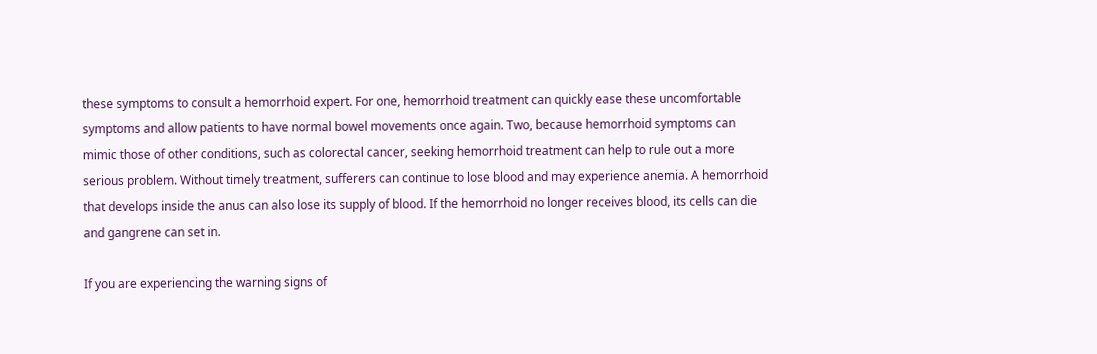these symptoms to consult a hemorrhoid expert. For one, hemorrhoid treatment can quickly ease these uncomfortable symptoms and allow patients to have normal bowel movements once again. Two, because hemorrhoid symptoms can mimic those of other conditions, such as colorectal cancer, seeking hemorrhoid treatment can help to rule out a more serious problem. Without timely treatment, sufferers can continue to lose blood and may experience anemia. A hemorrhoid that develops inside the anus can also lose its supply of blood. If the hemorrhoid no longer receives blood, its cells can die and gangrene can set in.

If you are experiencing the warning signs of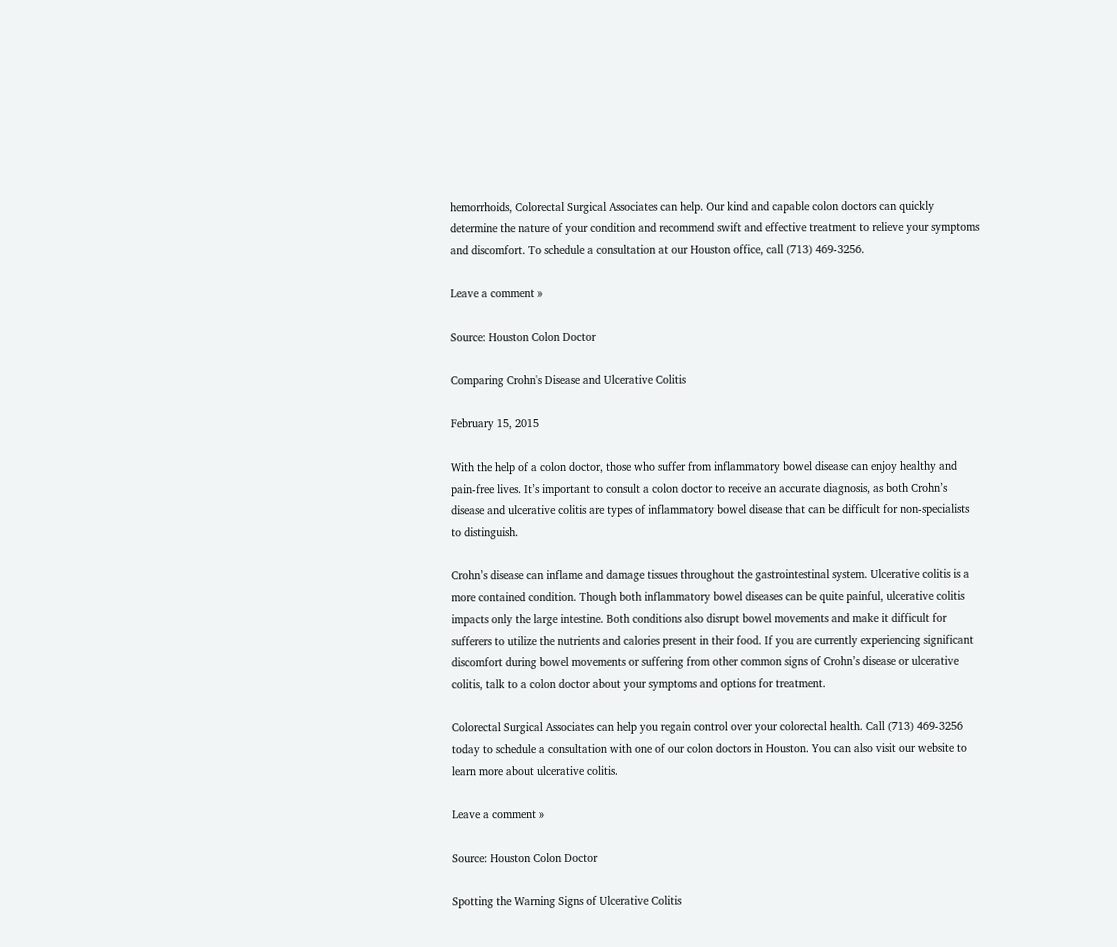hemorrhoids, Colorectal Surgical Associates can help. Our kind and capable colon doctors can quickly determine the nature of your condition and recommend swift and effective treatment to relieve your symptoms and discomfort. To schedule a consultation at our Houston office, call (713) 469-3256.

Leave a comment »

Source: Houston Colon Doctor

Comparing Crohn's Disease and Ulcerative Colitis

February 15, 2015

With the help of a colon doctor, those who suffer from inflammatory bowel disease can enjoy healthy and pain-free lives. It’s important to consult a colon doctor to receive an accurate diagnosis, as both Crohn’s disease and ulcerative colitis are types of inflammatory bowel disease that can be difficult for non-specialists to distinguish.

Crohn’s disease can inflame and damage tissues throughout the gastrointestinal system. Ulcerative colitis is a more contained condition. Though both inflammatory bowel diseases can be quite painful, ulcerative colitis impacts only the large intestine. Both conditions also disrupt bowel movements and make it difficult for sufferers to utilize the nutrients and calories present in their food. If you are currently experiencing significant discomfort during bowel movements or suffering from other common signs of Crohn’s disease or ulcerative colitis, talk to a colon doctor about your symptoms and options for treatment.

Colorectal Surgical Associates can help you regain control over your colorectal health. Call (713) 469-3256 today to schedule a consultation with one of our colon doctors in Houston. You can also visit our website to learn more about ulcerative colitis.

Leave a comment »

Source: Houston Colon Doctor

Spotting the Warning Signs of Ulcerative Colitis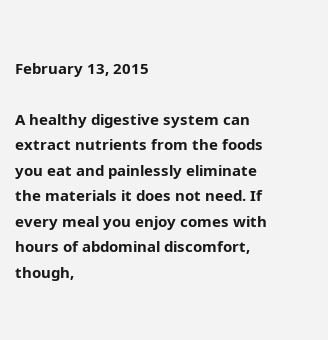February 13, 2015

A healthy digestive system can extract nutrients from the foods you eat and painlessly eliminate the materials it does not need. If every meal you enjoy comes with hours of abdominal discomfort, though,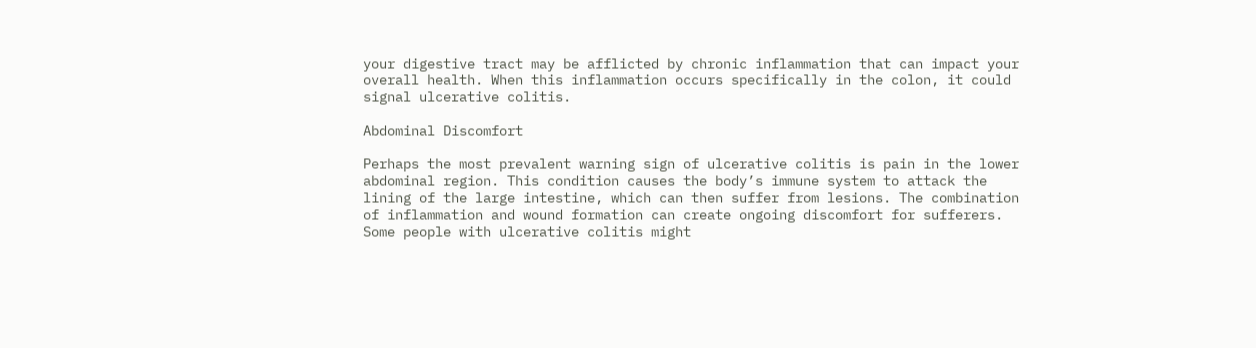your digestive tract may be afflicted by chronic inflammation that can impact your overall health. When this inflammation occurs specifically in the colon, it could signal ulcerative colitis.

Abdominal Discomfort

Perhaps the most prevalent warning sign of ulcerative colitis is pain in the lower abdominal region. This condition causes the body’s immune system to attack the lining of the large intestine, which can then suffer from lesions. The combination of inflammation and wound formation can create ongoing discomfort for sufferers. Some people with ulcerative colitis might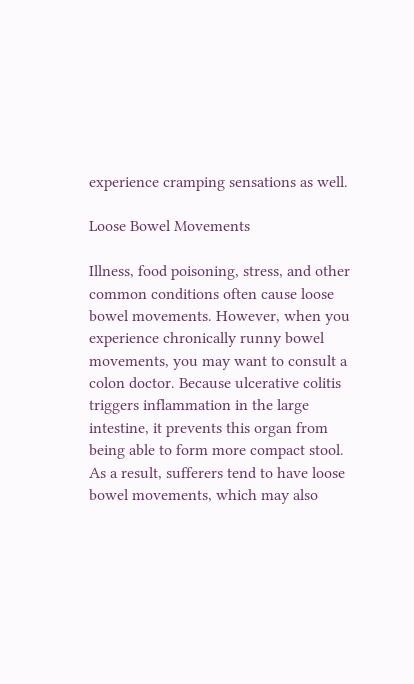experience cramping sensations as well.

Loose Bowel Movements

Illness, food poisoning, stress, and other common conditions often cause loose bowel movements. However, when you experience chronically runny bowel movements, you may want to consult a colon doctor. Because ulcerative colitis triggers inflammation in the large intestine, it prevents this organ from being able to form more compact stool. As a result, sufferers tend to have loose bowel movements, which may also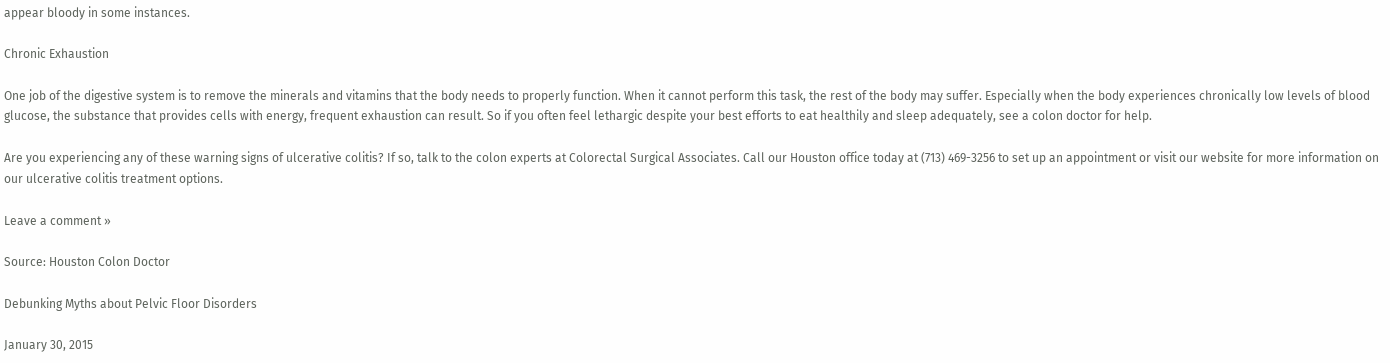appear bloody in some instances.

Chronic Exhaustion

One job of the digestive system is to remove the minerals and vitamins that the body needs to properly function. When it cannot perform this task, the rest of the body may suffer. Especially when the body experiences chronically low levels of blood glucose, the substance that provides cells with energy, frequent exhaustion can result. So if you often feel lethargic despite your best efforts to eat healthily and sleep adequately, see a colon doctor for help.

Are you experiencing any of these warning signs of ulcerative colitis? If so, talk to the colon experts at Colorectal Surgical Associates. Call our Houston office today at (713) 469-3256 to set up an appointment or visit our website for more information on our ulcerative colitis treatment options.

Leave a comment »

Source: Houston Colon Doctor

Debunking Myths about Pelvic Floor Disorders

January 30, 2015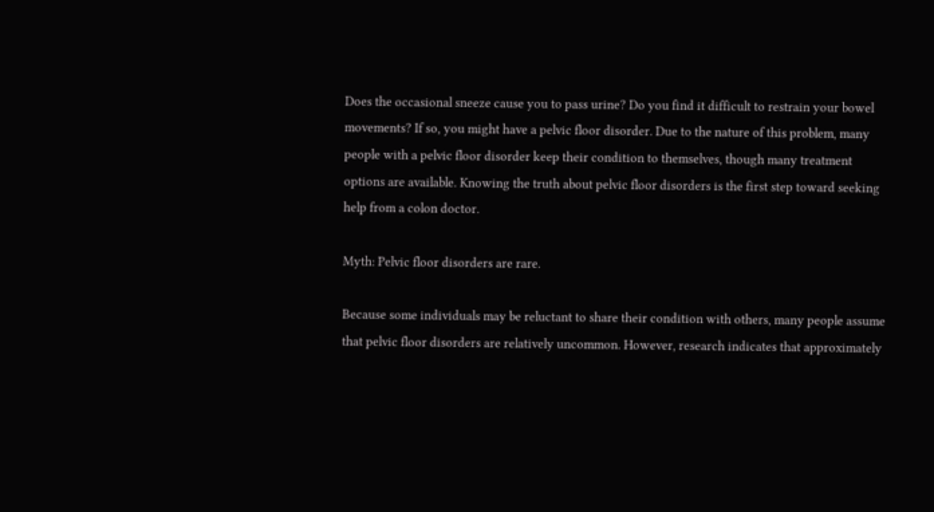Does the occasional sneeze cause you to pass urine? Do you find it difficult to restrain your bowel movements? If so, you might have a pelvic floor disorder. Due to the nature of this problem, many people with a pelvic floor disorder keep their condition to themselves, though many treatment options are available. Knowing the truth about pelvic floor disorders is the first step toward seeking help from a colon doctor.

Myth: Pelvic floor disorders are rare.

Because some individuals may be reluctant to share their condition with others, many people assume that pelvic floor disorders are relatively uncommon. However, research indicates that approximately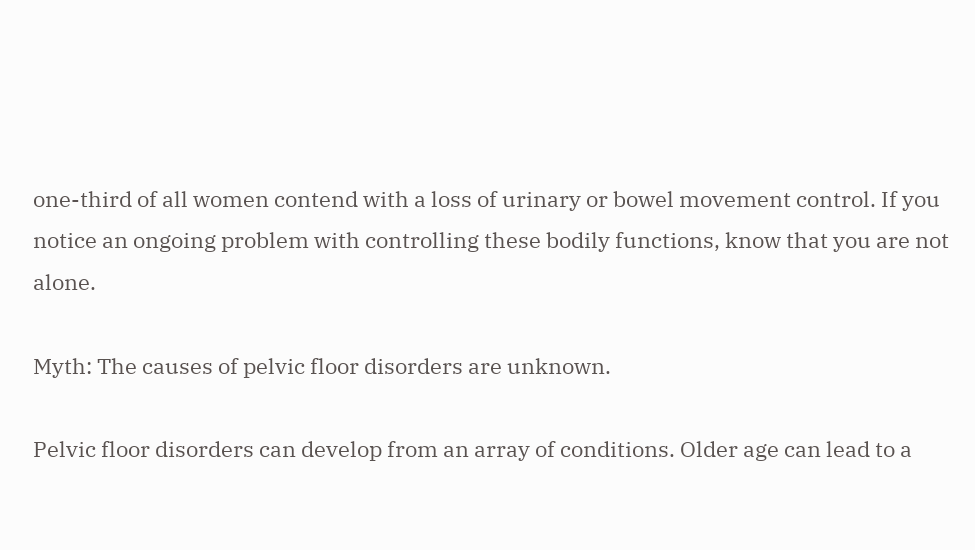one-third of all women contend with a loss of urinary or bowel movement control. If you notice an ongoing problem with controlling these bodily functions, know that you are not alone.

Myth: The causes of pelvic floor disorders are unknown.

Pelvic floor disorders can develop from an array of conditions. Older age can lead to a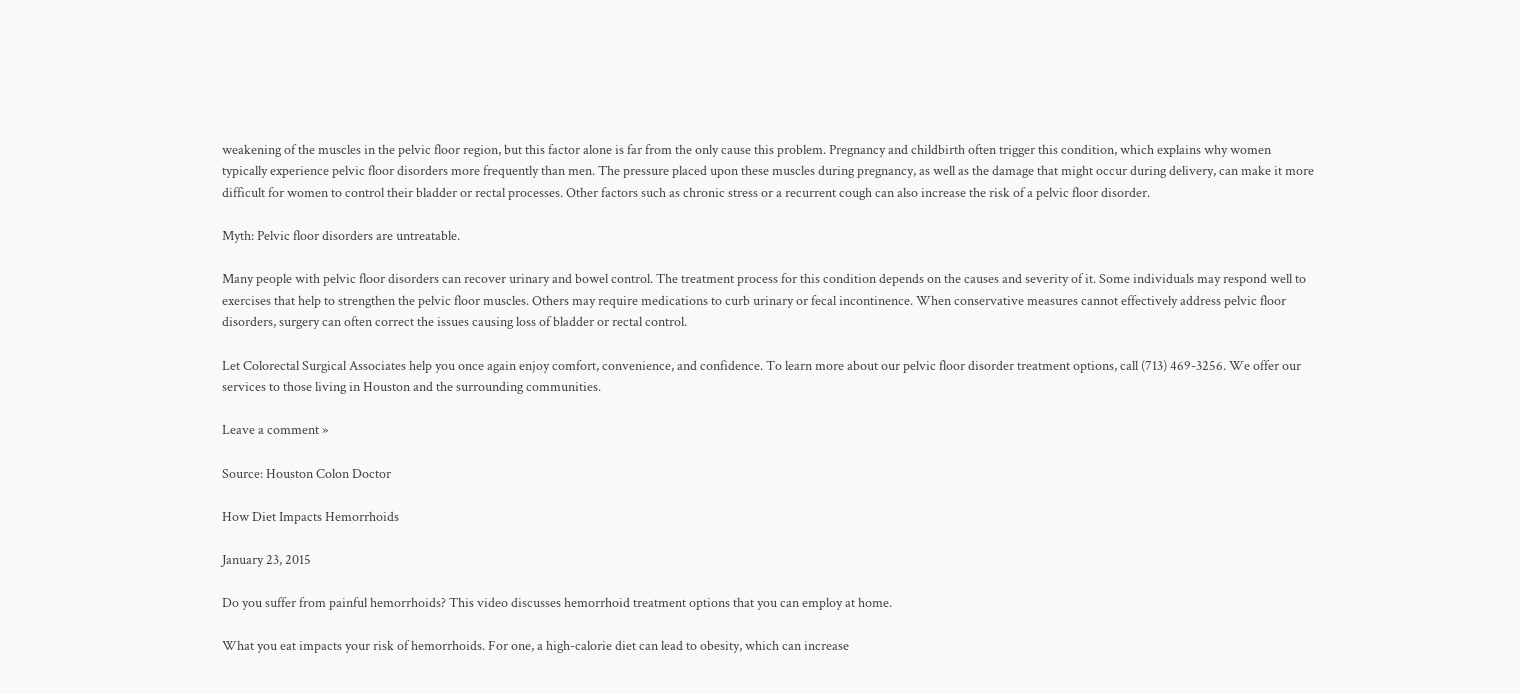weakening of the muscles in the pelvic floor region, but this factor alone is far from the only cause this problem. Pregnancy and childbirth often trigger this condition, which explains why women typically experience pelvic floor disorders more frequently than men. The pressure placed upon these muscles during pregnancy, as well as the damage that might occur during delivery, can make it more difficult for women to control their bladder or rectal processes. Other factors such as chronic stress or a recurrent cough can also increase the risk of a pelvic floor disorder.

Myth: Pelvic floor disorders are untreatable.

Many people with pelvic floor disorders can recover urinary and bowel control. The treatment process for this condition depends on the causes and severity of it. Some individuals may respond well to exercises that help to strengthen the pelvic floor muscles. Others may require medications to curb urinary or fecal incontinence. When conservative measures cannot effectively address pelvic floor disorders, surgery can often correct the issues causing loss of bladder or rectal control.

Let Colorectal Surgical Associates help you once again enjoy comfort, convenience, and confidence. To learn more about our pelvic floor disorder treatment options, call (713) 469-3256. We offer our services to those living in Houston and the surrounding communities.

Leave a comment »

Source: Houston Colon Doctor

How Diet Impacts Hemorrhoids

January 23, 2015

Do you suffer from painful hemorrhoids? This video discusses hemorrhoid treatment options that you can employ at home.

What you eat impacts your risk of hemorrhoids. For one, a high-calorie diet can lead to obesity, which can increase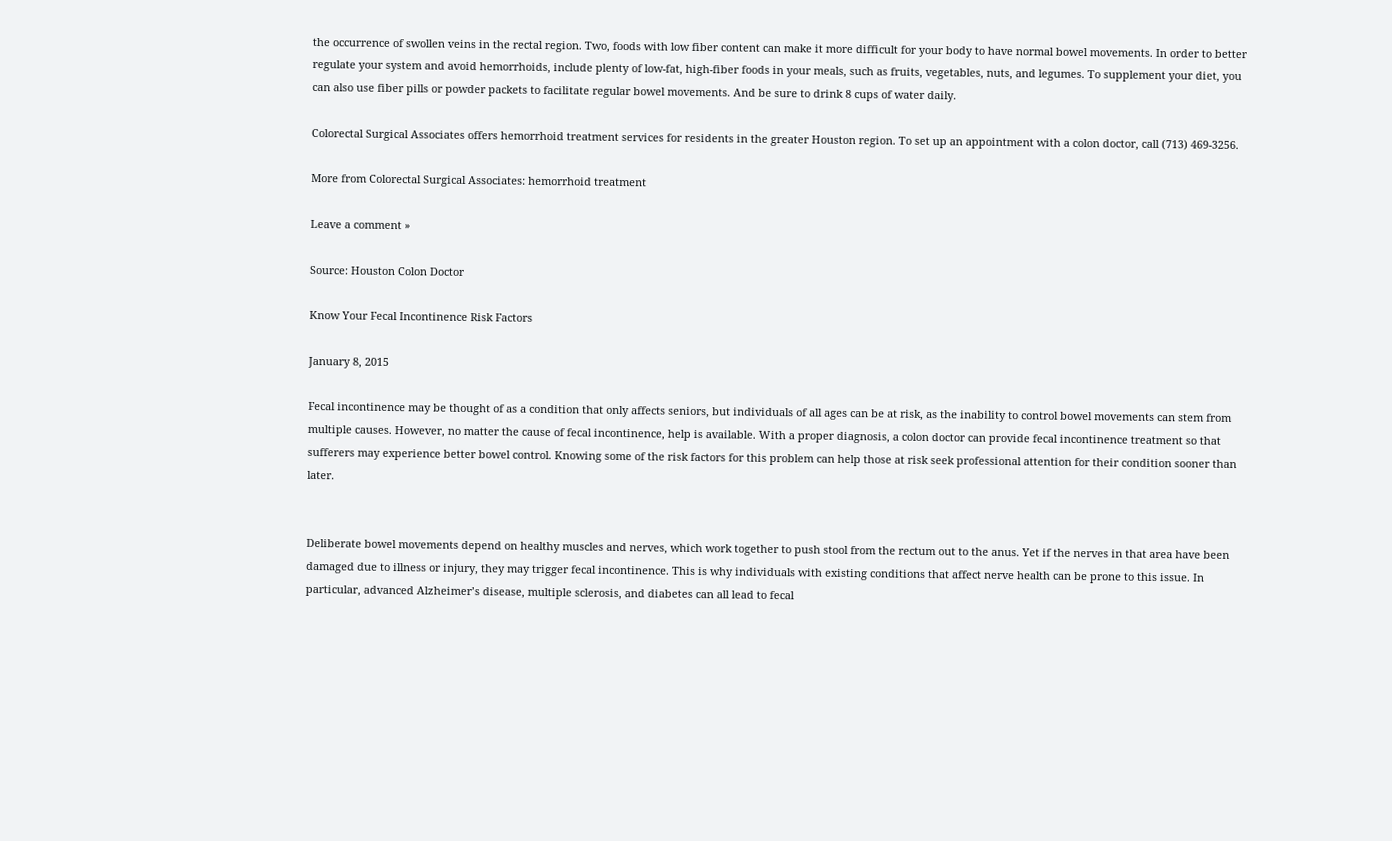the occurrence of swollen veins in the rectal region. Two, foods with low fiber content can make it more difficult for your body to have normal bowel movements. In order to better regulate your system and avoid hemorrhoids, include plenty of low-fat, high-fiber foods in your meals, such as fruits, vegetables, nuts, and legumes. To supplement your diet, you can also use fiber pills or powder packets to facilitate regular bowel movements. And be sure to drink 8 cups of water daily.

Colorectal Surgical Associates offers hemorrhoid treatment services for residents in the greater Houston region. To set up an appointment with a colon doctor, call (713) 469-3256.

More from Colorectal Surgical Associates: hemorrhoid treatment

Leave a comment »

Source: Houston Colon Doctor

Know Your Fecal Incontinence Risk Factors

January 8, 2015

Fecal incontinence may be thought of as a condition that only affects seniors, but individuals of all ages can be at risk, as the inability to control bowel movements can stem from multiple causes. However, no matter the cause of fecal incontinence, help is available. With a proper diagnosis, a colon doctor can provide fecal incontinence treatment so that sufferers may experience better bowel control. Knowing some of the risk factors for this problem can help those at risk seek professional attention for their condition sooner than later.


Deliberate bowel movements depend on healthy muscles and nerves, which work together to push stool from the rectum out to the anus. Yet if the nerves in that area have been damaged due to illness or injury, they may trigger fecal incontinence. This is why individuals with existing conditions that affect nerve health can be prone to this issue. In particular, advanced Alzheimer’s disease, multiple sclerosis, and diabetes can all lead to fecal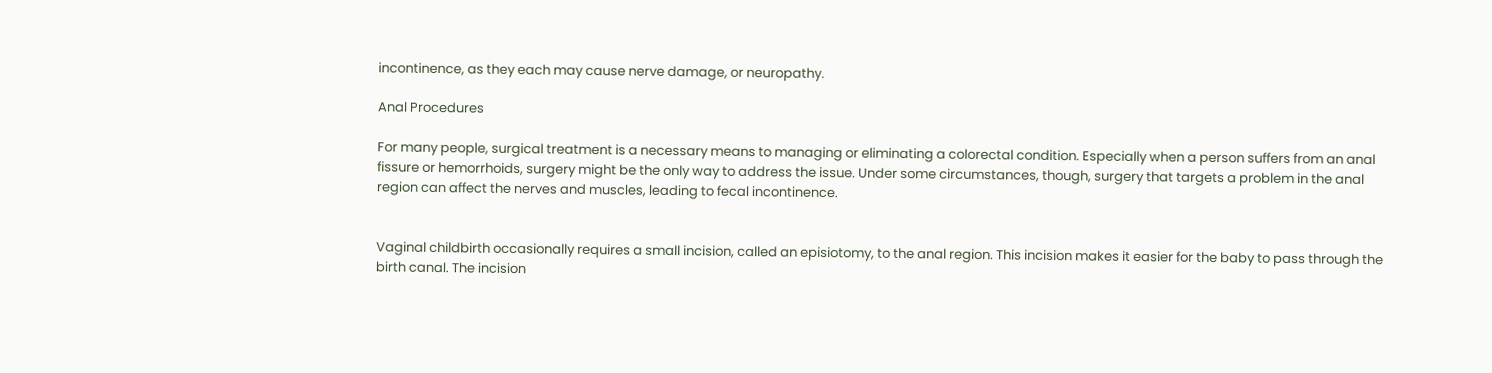incontinence, as they each may cause nerve damage, or neuropathy.

Anal Procedures

For many people, surgical treatment is a necessary means to managing or eliminating a colorectal condition. Especially when a person suffers from an anal fissure or hemorrhoids, surgery might be the only way to address the issue. Under some circumstances, though, surgery that targets a problem in the anal region can affect the nerves and muscles, leading to fecal incontinence.


Vaginal childbirth occasionally requires a small incision, called an episiotomy, to the anal region. This incision makes it easier for the baby to pass through the birth canal. The incision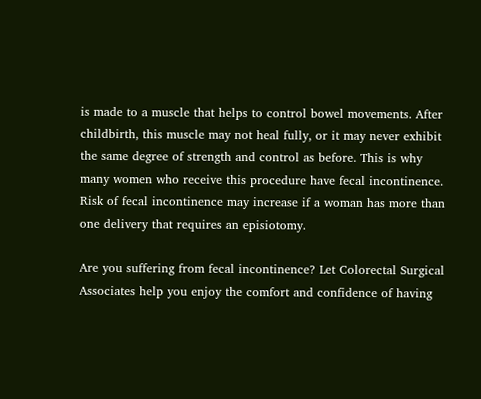is made to a muscle that helps to control bowel movements. After childbirth, this muscle may not heal fully, or it may never exhibit the same degree of strength and control as before. This is why many women who receive this procedure have fecal incontinence. Risk of fecal incontinence may increase if a woman has more than one delivery that requires an episiotomy.

Are you suffering from fecal incontinence? Let Colorectal Surgical Associates help you enjoy the comfort and confidence of having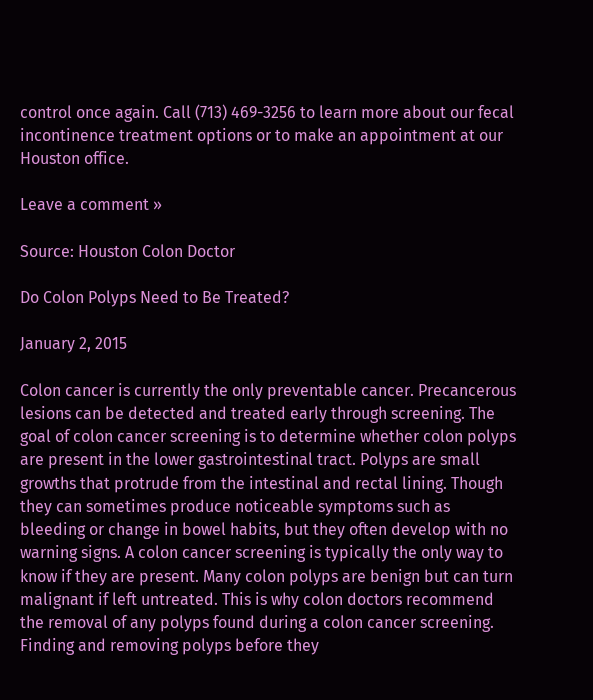control once again. Call (713) 469-3256 to learn more about our fecal incontinence treatment options or to make an appointment at our Houston office.

Leave a comment »

Source: Houston Colon Doctor

Do Colon Polyps Need to Be Treated?

January 2, 2015

Colon cancer is currently the only preventable cancer. Precancerous lesions can be detected and treated early through screening. The goal of colon cancer screening is to determine whether colon polyps are present in the lower gastrointestinal tract. Polyps are small growths that protrude from the intestinal and rectal lining. Though they can sometimes produce noticeable symptoms such as bleeding or change in bowel habits, but they often develop with no warning signs. A colon cancer screening is typically the only way to know if they are present. Many colon polyps are benign but can turn malignant if left untreated. This is why colon doctors recommend the removal of any polyps found during a colon cancer screening. Finding and removing polyps before they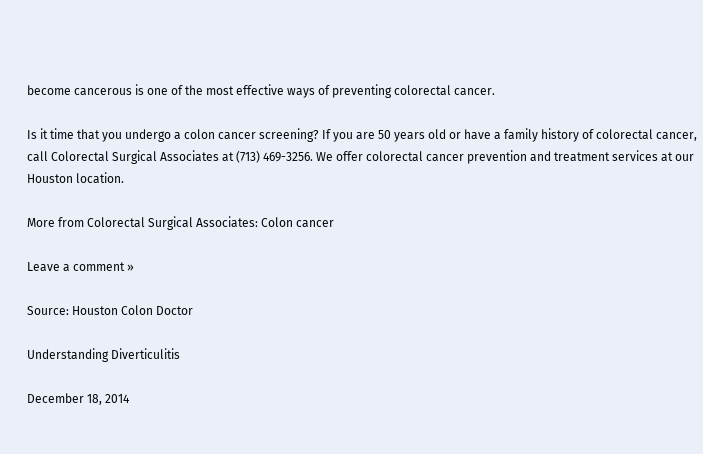become cancerous is one of the most effective ways of preventing colorectal cancer.

Is it time that you undergo a colon cancer screening? If you are 50 years old or have a family history of colorectal cancer, call Colorectal Surgical Associates at (713) 469-3256. We offer colorectal cancer prevention and treatment services at our Houston location.

More from Colorectal Surgical Associates: Colon cancer

Leave a comment »

Source: Houston Colon Doctor

Understanding Diverticulitis

December 18, 2014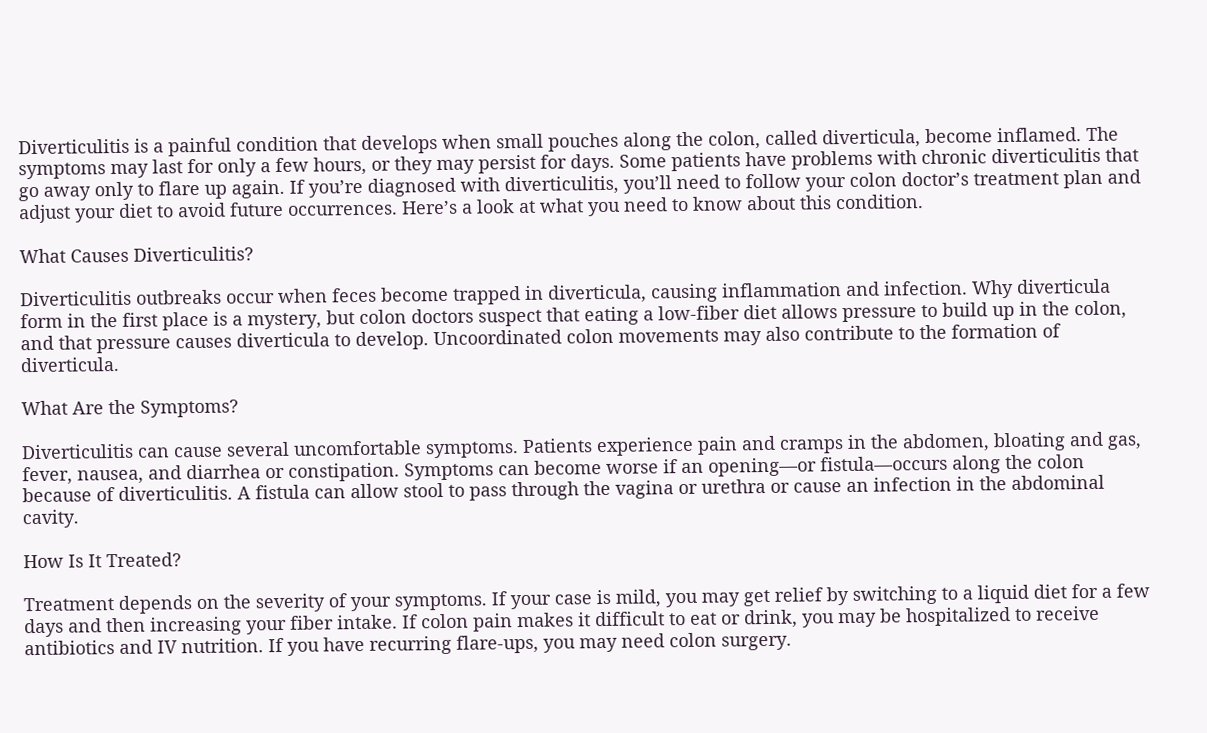Diverticulitis is a painful condition that develops when small pouches along the colon, called diverticula, become inflamed. The symptoms may last for only a few hours, or they may persist for days. Some patients have problems with chronic diverticulitis that go away only to flare up again. If you’re diagnosed with diverticulitis, you’ll need to follow your colon doctor’s treatment plan and adjust your diet to avoid future occurrences. Here’s a look at what you need to know about this condition.

What Causes Diverticulitis?

Diverticulitis outbreaks occur when feces become trapped in diverticula, causing inflammation and infection. Why diverticula form in the first place is a mystery, but colon doctors suspect that eating a low-fiber diet allows pressure to build up in the colon, and that pressure causes diverticula to develop. Uncoordinated colon movements may also contribute to the formation of diverticula.

What Are the Symptoms?

Diverticulitis can cause several uncomfortable symptoms. Patients experience pain and cramps in the abdomen, bloating and gas, fever, nausea, and diarrhea or constipation. Symptoms can become worse if an opening—or fistula—occurs along the colon because of diverticulitis. A fistula can allow stool to pass through the vagina or urethra or cause an infection in the abdominal cavity.

How Is It Treated?

Treatment depends on the severity of your symptoms. If your case is mild, you may get relief by switching to a liquid diet for a few days and then increasing your fiber intake. If colon pain makes it difficult to eat or drink, you may be hospitalized to receive antibiotics and IV nutrition. If you have recurring flare-ups, you may need colon surgery.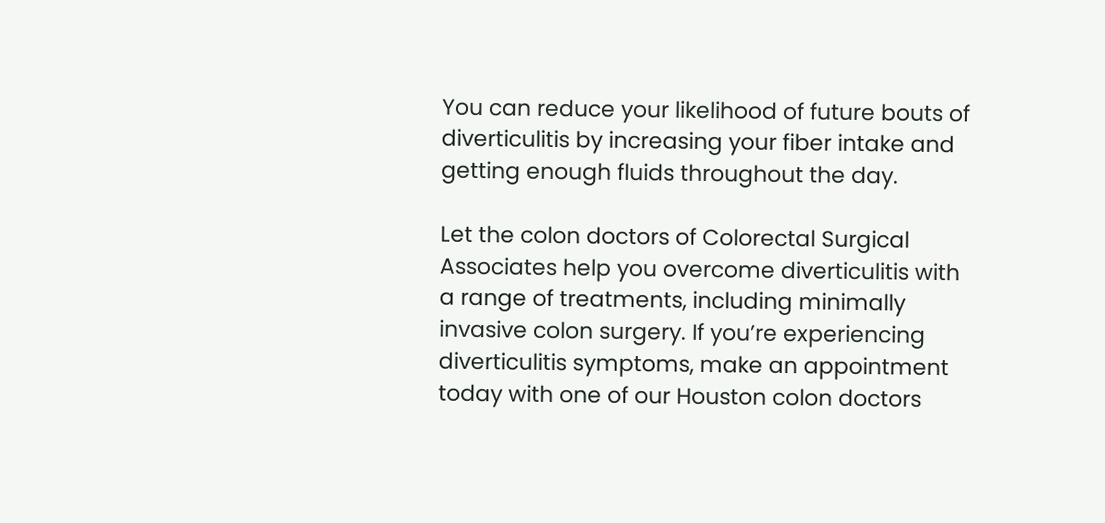You can reduce your likelihood of future bouts of diverticulitis by increasing your fiber intake and getting enough fluids throughout the day.

Let the colon doctors of Colorectal Surgical Associates help you overcome diverticulitis with a range of treatments, including minimally invasive colon surgery. If you’re experiencing diverticulitis symptoms, make an appointment today with one of our Houston colon doctors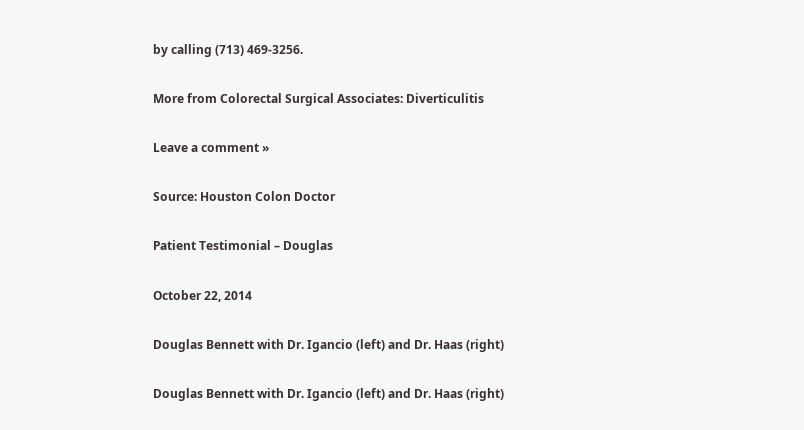by calling (713) 469-3256.

More from Colorectal Surgical Associates: Diverticulitis

Leave a comment »

Source: Houston Colon Doctor

Patient Testimonial – Douglas

October 22, 2014

Douglas Bennett with Dr. Igancio (left) and Dr. Haas (right)

Douglas Bennett with Dr. Igancio (left) and Dr. Haas (right)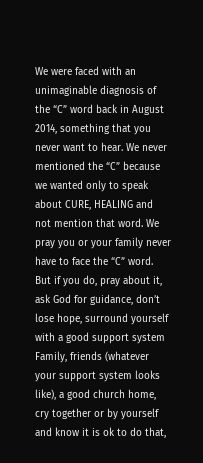We were faced with an unimaginable diagnosis of the “C” word back in August 2014, something that you never want to hear. We never mentioned the “C” because we wanted only to speak about CURE, HEALING and not mention that word. We pray you or your family never have to face the “C” word. But if you do, pray about it, ask God for guidance, don’t lose hope, surround yourself with a good support system Family, friends (whatever your support system looks like), a good church home, cry together or by yourself and know it is ok to do that,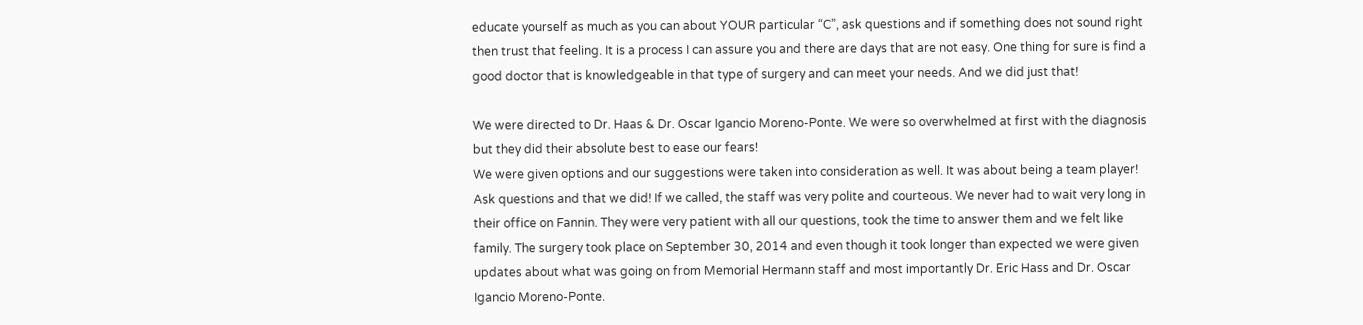educate yourself as much as you can about YOUR particular “C”, ask questions and if something does not sound right then trust that feeling. It is a process I can assure you and there are days that are not easy. One thing for sure is find a good doctor that is knowledgeable in that type of surgery and can meet your needs. And we did just that!

We were directed to Dr. Haas & Dr. Oscar Igancio Moreno-Ponte. We were so overwhelmed at first with the diagnosis but they did their absolute best to ease our fears!
We were given options and our suggestions were taken into consideration as well. It was about being a team player! Ask questions and that we did! If we called, the staff was very polite and courteous. We never had to wait very long in their office on Fannin. They were very patient with all our questions, took the time to answer them and we felt like family. The surgery took place on September 30, 2014 and even though it took longer than expected we were given updates about what was going on from Memorial Hermann staff and most importantly Dr. Eric Hass and Dr. Oscar Igancio Moreno-Ponte.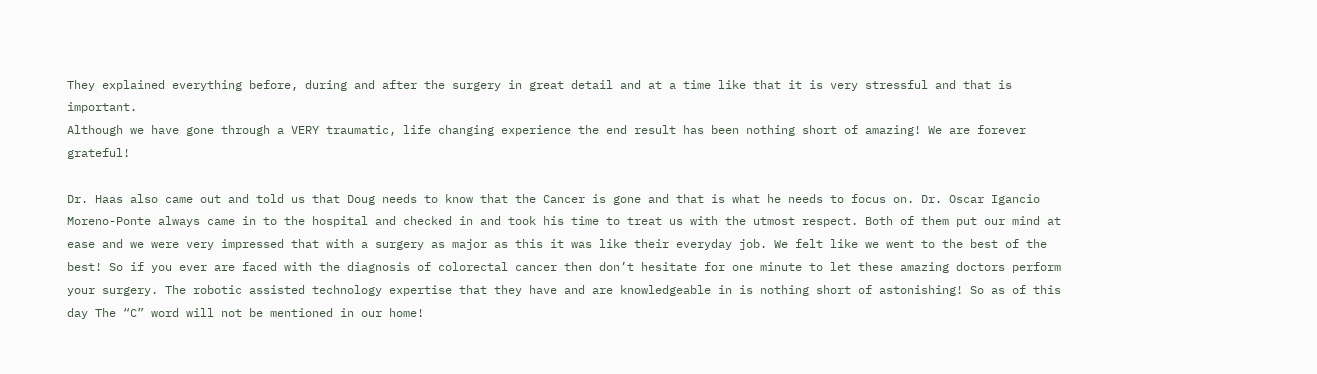They explained everything before, during and after the surgery in great detail and at a time like that it is very stressful and that is important.
Although we have gone through a VERY traumatic, life changing experience the end result has been nothing short of amazing! We are forever grateful!

Dr. Haas also came out and told us that Doug needs to know that the Cancer is gone and that is what he needs to focus on. Dr. Oscar Igancio Moreno-Ponte always came in to the hospital and checked in and took his time to treat us with the utmost respect. Both of them put our mind at ease and we were very impressed that with a surgery as major as this it was like their everyday job. We felt like we went to the best of the best! So if you ever are faced with the diagnosis of colorectal cancer then don’t hesitate for one minute to let these amazing doctors perform your surgery. The robotic assisted technology expertise that they have and are knowledgeable in is nothing short of astonishing! So as of this day The “C” word will not be mentioned in our home!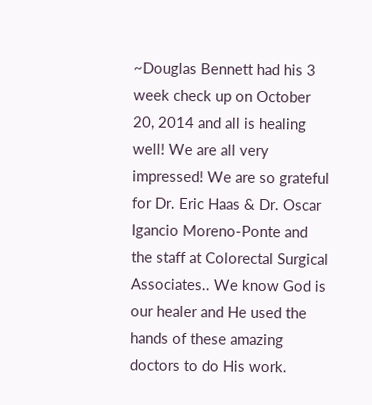~Douglas Bennett had his 3 week check up on October 20, 2014 and all is healing well! We are all very impressed! We are so grateful for Dr. Eric Haas & Dr. Oscar Igancio Moreno-Ponte and the staff at Colorectal Surgical Associates.. We know God is our healer and He used the hands of these amazing doctors to do His work.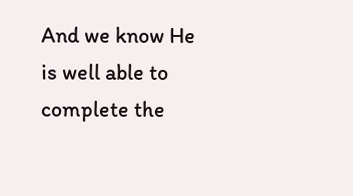And we know He is well able to complete the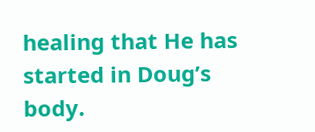healing that He has started in Doug’s body.